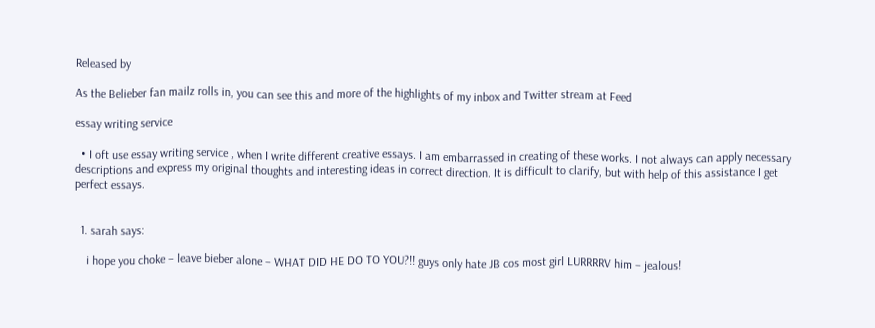Released by

As the Belieber fan mailz rolls in, you can see this and more of the highlights of my inbox and Twitter stream at Feed

essay writing service

  • I oft use essay writing service , when I write different creative essays. I am embarrassed in creating of these works. I not always can apply necessary descriptions and express my original thoughts and interesting ideas in correct direction. It is difficult to clarify, but with help of this assistance I get perfect essays.


  1. sarah says:

    i hope you choke – leave bieber alone – WHAT DID HE DO TO YOU?!! guys only hate JB cos most girl LURRRRV him – jealous!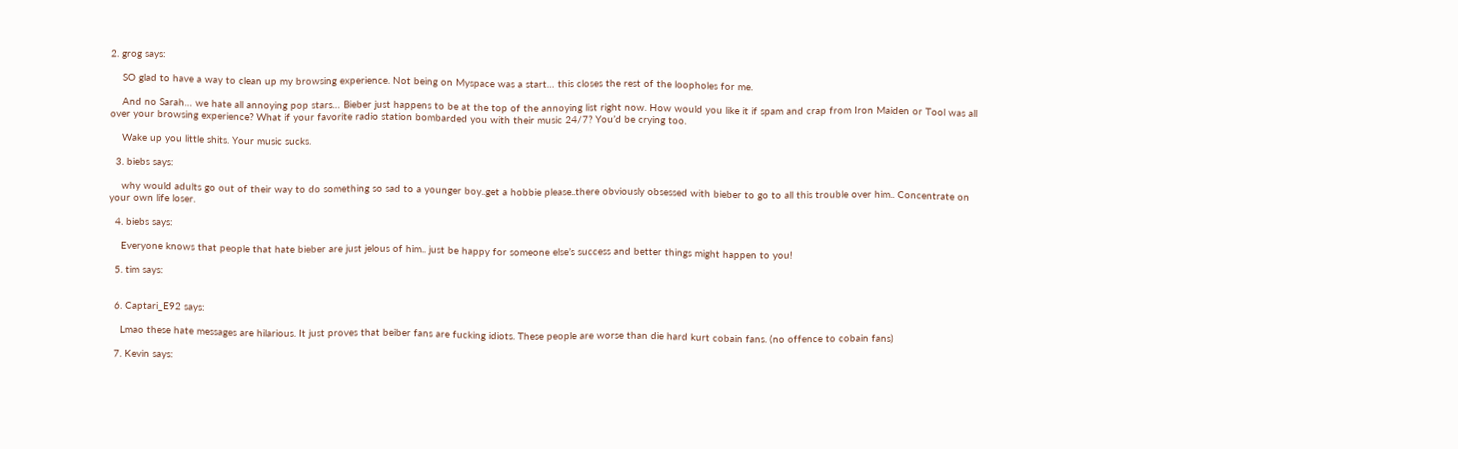2. grog says:

    SO glad to have a way to clean up my browsing experience. Not being on Myspace was a start… this closes the rest of the loopholes for me.

    And no Sarah… we hate all annoying pop stars… Bieber just happens to be at the top of the annoying list right now. How would you like it if spam and crap from Iron Maiden or Tool was all over your browsing experience? What if your favorite radio station bombarded you with their music 24/7? You’d be crying too.

    Wake up you little shits. Your music sucks.

  3. biebs says:

    why would adults go out of their way to do something so sad to a younger boy..get a hobbie please..there obviously obsessed with bieber to go to all this trouble over him.. Concentrate on your own life loser.

  4. biebs says:

    Everyone knows that people that hate bieber are just jelous of him.. just be happy for someone else’s success and better things might happen to you!

  5. tim says:


  6. Captari_E92 says:

    Lmao these hate messages are hilarious. It just proves that beiber fans are fucking idiots. These people are worse than die hard kurt cobain fans. (no offence to cobain fans)

  7. Kevin says: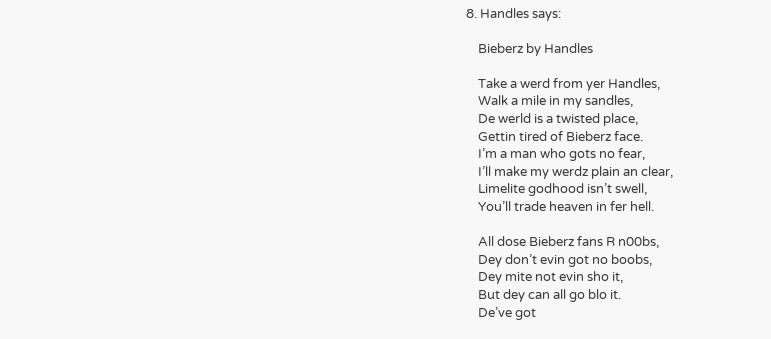8. Handles says:

    Bieberz by Handles

    Take a werd from yer Handles,
    Walk a mile in my sandles,
    De werld is a twisted place,
    Gettin tired of Bieberz face.
    I’m a man who gots no fear,
    I’ll make my werdz plain an clear,
    Limelite godhood isn’t swell,
    You’ll trade heaven in fer hell.

    All dose Bieberz fans R n00bs,
    Dey don’t evin got no boobs,
    Dey mite not evin sho it,
    But dey can all go blo it.
    De’ve got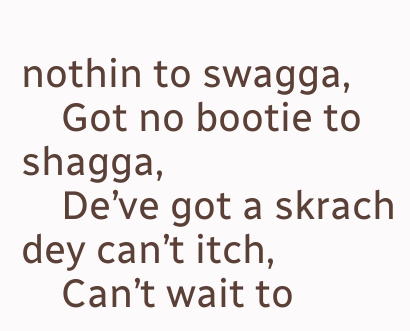nothin to swagga,
    Got no bootie to shagga,
    De’ve got a skrach dey can’t itch,
    Can’t wait to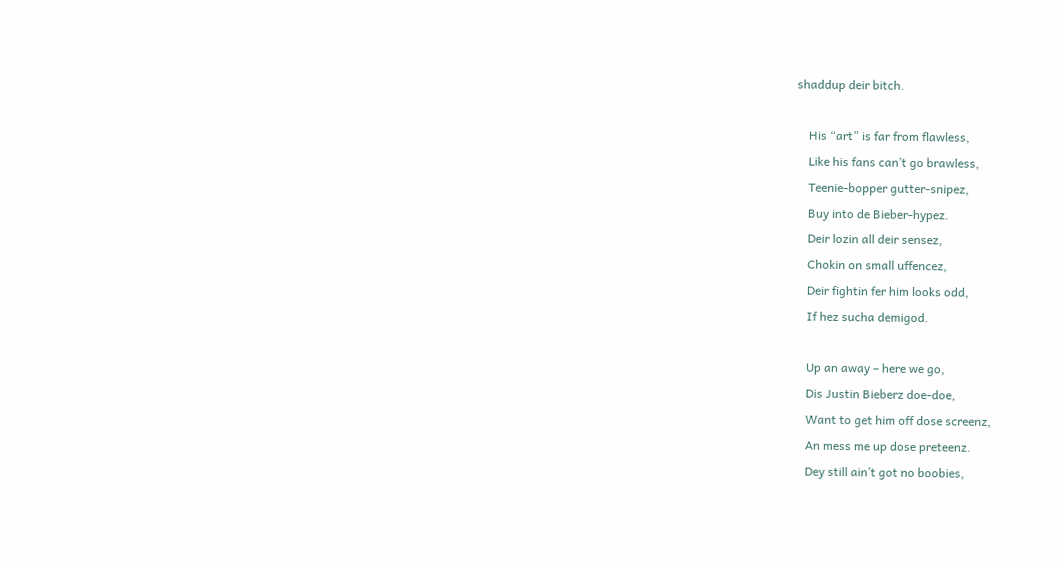shaddup deir bitch.

    His “art” is far from flawless,
    Like his fans can’t go brawless,
    Teenie-bopper gutter-snipez,
    Buy into de Bieber-hypez.
    Deir lozin all deir sensez,
    Chokin on small uffencez,
    Deir fightin fer him looks odd,
    If hez sucha demigod.

    Up an away – here we go,
    Dis Justin Bieberz doe-doe,
    Want to get him off dose screenz,
    An mess me up dose preteenz.
    Dey still ain’t got no boobies,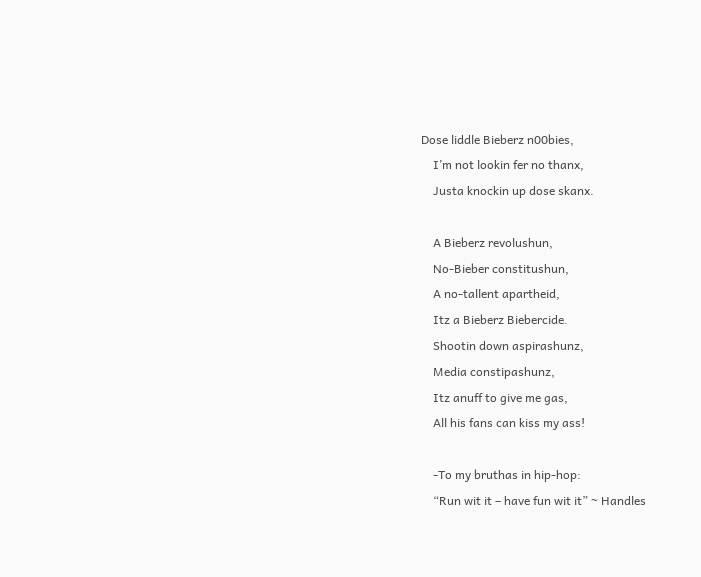Dose liddle Bieberz n00bies,
    I’m not lookin fer no thanx,
    Justa knockin up dose skanx.

    A Bieberz revolushun,
    No-Bieber constitushun,
    A no-tallent apartheid,
    Itz a Bieberz Biebercide.
    Shootin down aspirashunz,
    Media constipashunz,
    Itz anuff to give me gas,
    All his fans can kiss my ass!

    -To my bruthas in hip-hop:
    “Run wit it – have fun wit it” ~ Handles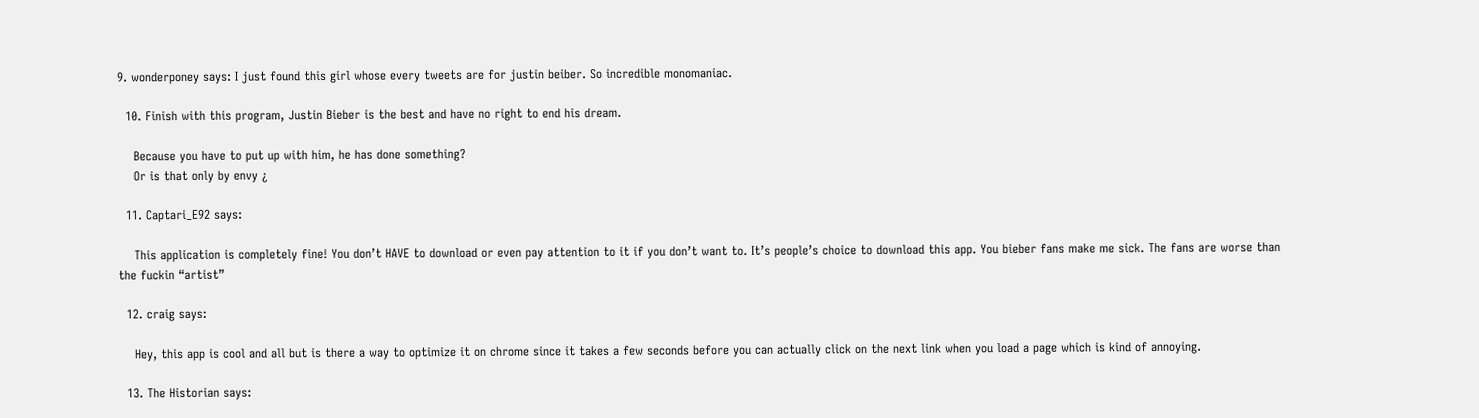9. wonderponey says: I just found this girl whose every tweets are for justin beiber. So incredible monomaniac.

  10. Finish with this program, Justin Bieber is the best and have no right to end his dream.

    Because you have to put up with him, he has done something?
    Or is that only by envy ¿

  11. Captari_E92 says:

    This application is completely fine! You don’t HAVE to download or even pay attention to it if you don’t want to. It’s people’s choice to download this app. You bieber fans make me sick. The fans are worse than the fuckin “artist”

  12. craig says:

    Hey, this app is cool and all but is there a way to optimize it on chrome since it takes a few seconds before you can actually click on the next link when you load a page which is kind of annoying.

  13. The Historian says: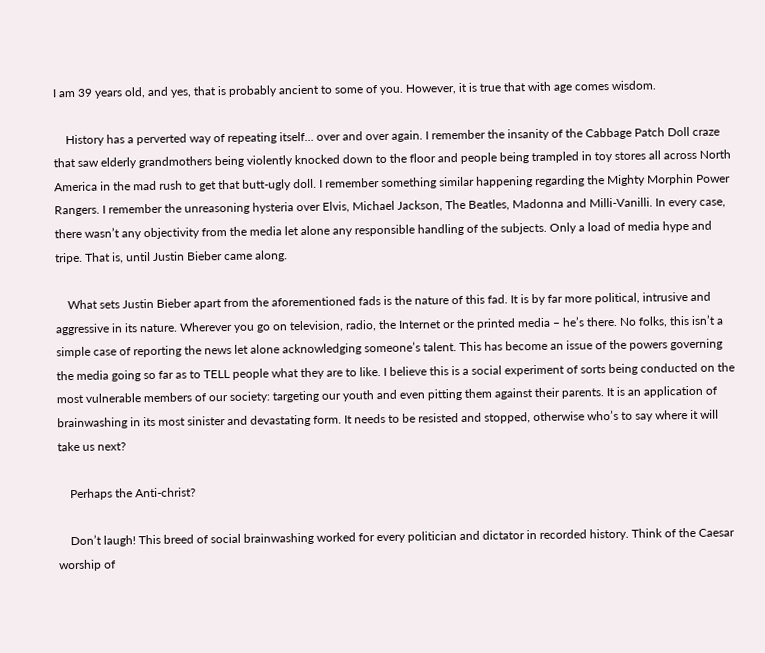I am 39 years old, and yes, that is probably ancient to some of you. However, it is true that with age comes wisdom.

    History has a perverted way of repeating itself… over and over again. I remember the insanity of the Cabbage Patch Doll craze that saw elderly grandmothers being violently knocked down to the floor and people being trampled in toy stores all across North America in the mad rush to get that butt-ugly doll. I remember something similar happening regarding the Mighty Morphin Power Rangers. I remember the unreasoning hysteria over Elvis, Michael Jackson, The Beatles, Madonna and Milli-Vanilli. In every case, there wasn’t any objectivity from the media let alone any responsible handling of the subjects. Only a load of media hype and tripe. That is, until Justin Bieber came along.

    What sets Justin Bieber apart from the aforementioned fads is the nature of this fad. It is by far more political, intrusive and aggressive in its nature. Wherever you go on television, radio, the Internet or the printed media – he’s there. No folks, this isn’t a simple case of reporting the news let alone acknowledging someone’s talent. This has become an issue of the powers governing the media going so far as to TELL people what they are to like. I believe this is a social experiment of sorts being conducted on the most vulnerable members of our society: targeting our youth and even pitting them against their parents. It is an application of brainwashing in its most sinister and devastating form. It needs to be resisted and stopped, otherwise who’s to say where it will take us next?

    Perhaps the Anti-christ?

    Don’t laugh! This breed of social brainwashing worked for every politician and dictator in recorded history. Think of the Caesar worship of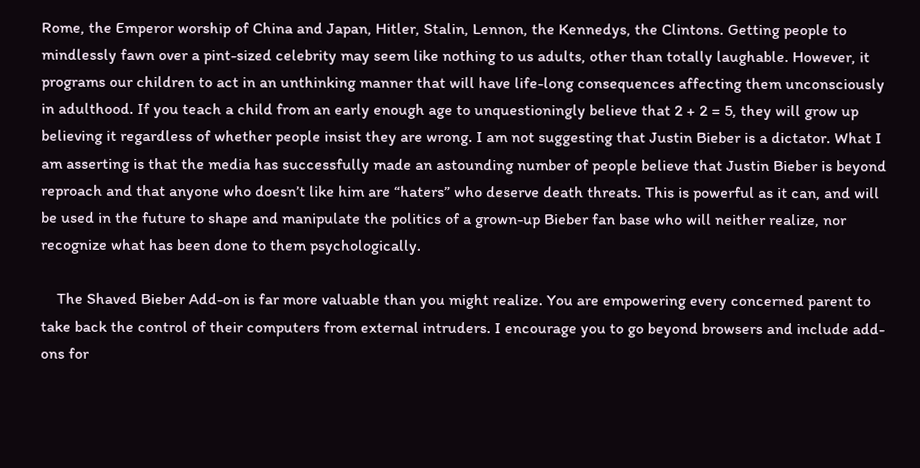Rome, the Emperor worship of China and Japan, Hitler, Stalin, Lennon, the Kennedys, the Clintons. Getting people to mindlessly fawn over a pint-sized celebrity may seem like nothing to us adults, other than totally laughable. However, it programs our children to act in an unthinking manner that will have life-long consequences affecting them unconsciously in adulthood. If you teach a child from an early enough age to unquestioningly believe that 2 + 2 = 5, they will grow up believing it regardless of whether people insist they are wrong. I am not suggesting that Justin Bieber is a dictator. What I am asserting is that the media has successfully made an astounding number of people believe that Justin Bieber is beyond reproach and that anyone who doesn’t like him are “haters” who deserve death threats. This is powerful as it can, and will be used in the future to shape and manipulate the politics of a grown-up Bieber fan base who will neither realize, nor recognize what has been done to them psychologically.

    The Shaved Bieber Add-on is far more valuable than you might realize. You are empowering every concerned parent to take back the control of their computers from external intruders. I encourage you to go beyond browsers and include add-ons for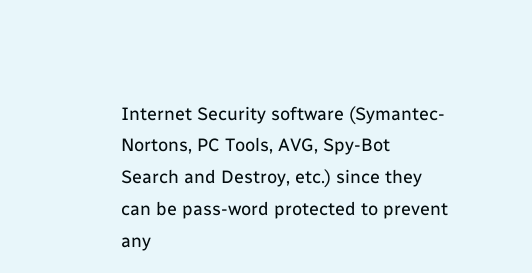Internet Security software (Symantec-Nortons, PC Tools, AVG, Spy-Bot Search and Destroy, etc.) since they can be pass-word protected to prevent any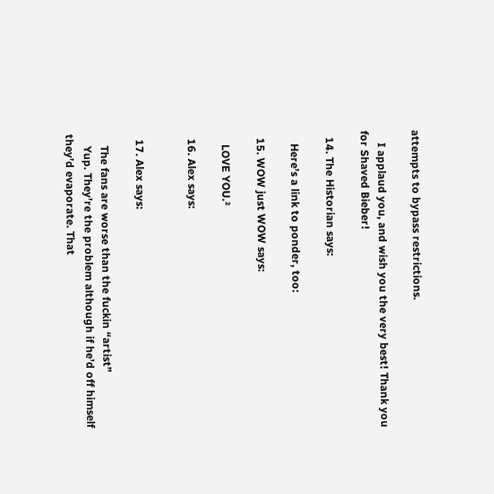attempts to bypass restrictions.

    I applaud you, and wish you the very best! Thank you for Shaved Bieber!

  14. The Historian says:

    Here’s a link to ponder, too:

  15. WOW just WOW says:

    LOVE YOU.²

  16. Alex says:


  17. Alex says:

    The fans are worse than the fuckin “artist”
    Yup. They’re the problem although if he’d off himself they’d evaporate. That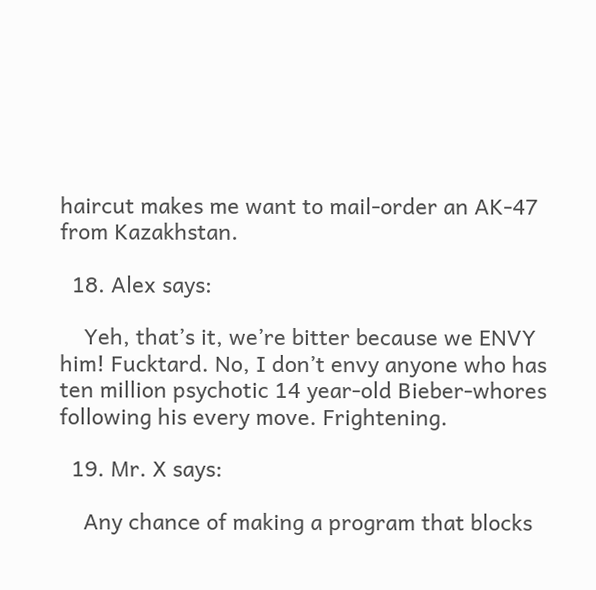haircut makes me want to mail-order an AK-47 from Kazakhstan.

  18. Alex says:

    Yeh, that’s it, we’re bitter because we ENVY him! Fucktard. No, I don’t envy anyone who has ten million psychotic 14 year-old Bieber-whores following his every move. Frightening.

  19. Mr. X says:

    Any chance of making a program that blocks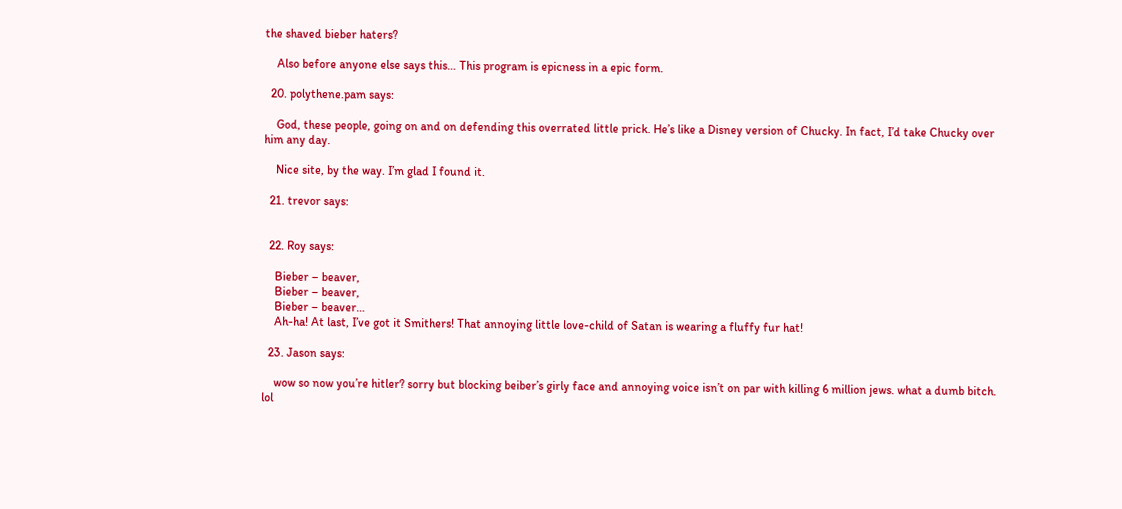the shaved bieber haters?

    Also before anyone else says this… This program is epicness in a epic form.

  20. polythene.pam says:

    God, these people, going on and on defending this overrated little prick. He’s like a Disney version of Chucky. In fact, I’d take Chucky over him any day.

    Nice site, by the way. I’m glad I found it.

  21. trevor says:


  22. Roy says:

    Bieber – beaver,
    Bieber – beaver,
    Bieber – beaver…
    Ah-ha! At last, I’ve got it Smithers! That annoying little love-child of Satan is wearing a fluffy fur hat!

  23. Jason says:

    wow so now you’re hitler? sorry but blocking beiber’s girly face and annoying voice isn’t on par with killing 6 million jews. what a dumb bitch. lol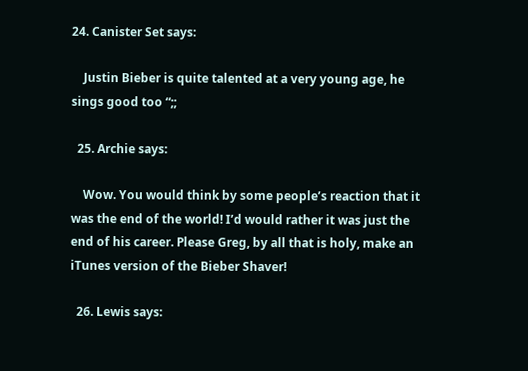24. Canister Set says:

    Justin Bieber is quite talented at a very young age, he sings good too “;;

  25. Archie says:

    Wow. You would think by some people’s reaction that it was the end of the world! I’d would rather it was just the end of his career. Please Greg, by all that is holy, make an iTunes version of the Bieber Shaver!

  26. Lewis says: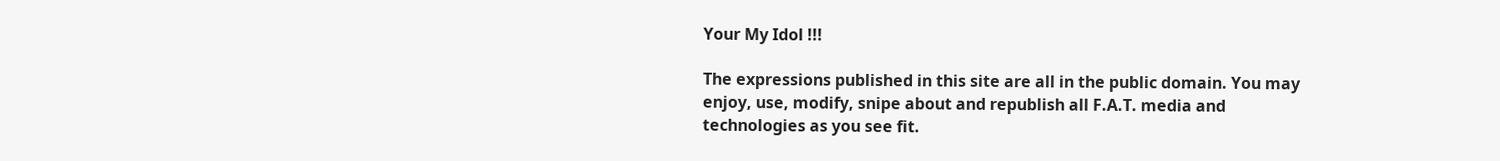Your My Idol !!!

The expressions published in this site are all in the public domain. You may enjoy, use, modify, snipe about and republish all F.A.T. media and technologies as you see fit.